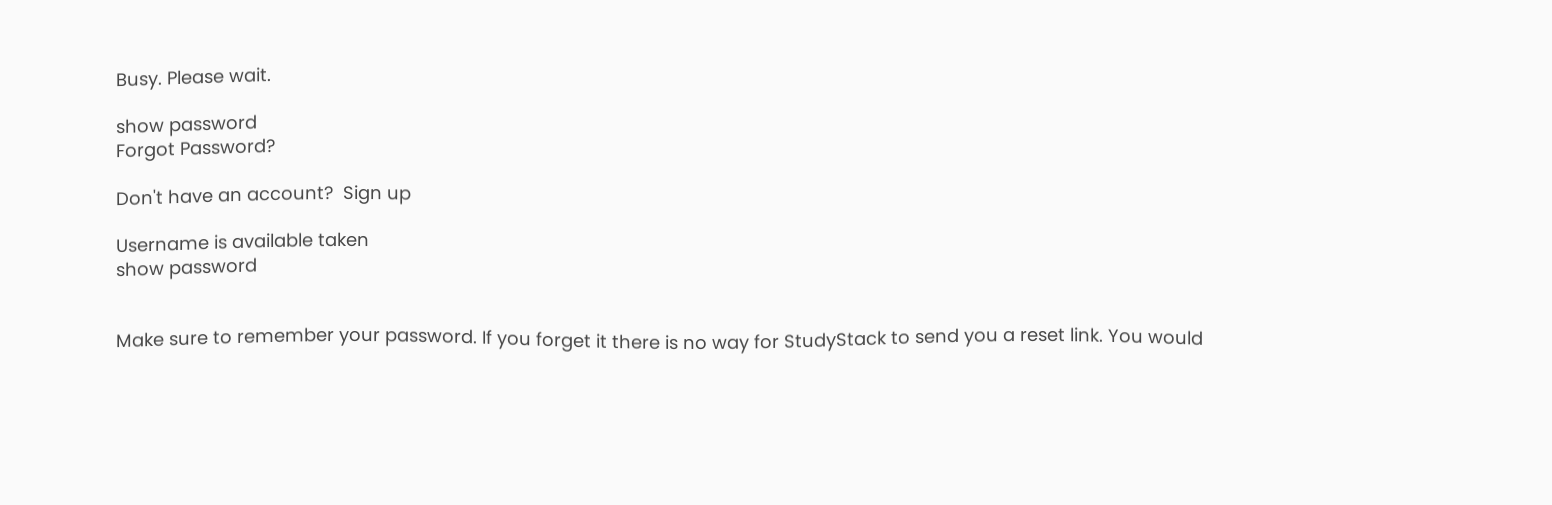Busy. Please wait.

show password
Forgot Password?

Don't have an account?  Sign up

Username is available taken
show password


Make sure to remember your password. If you forget it there is no way for StudyStack to send you a reset link. You would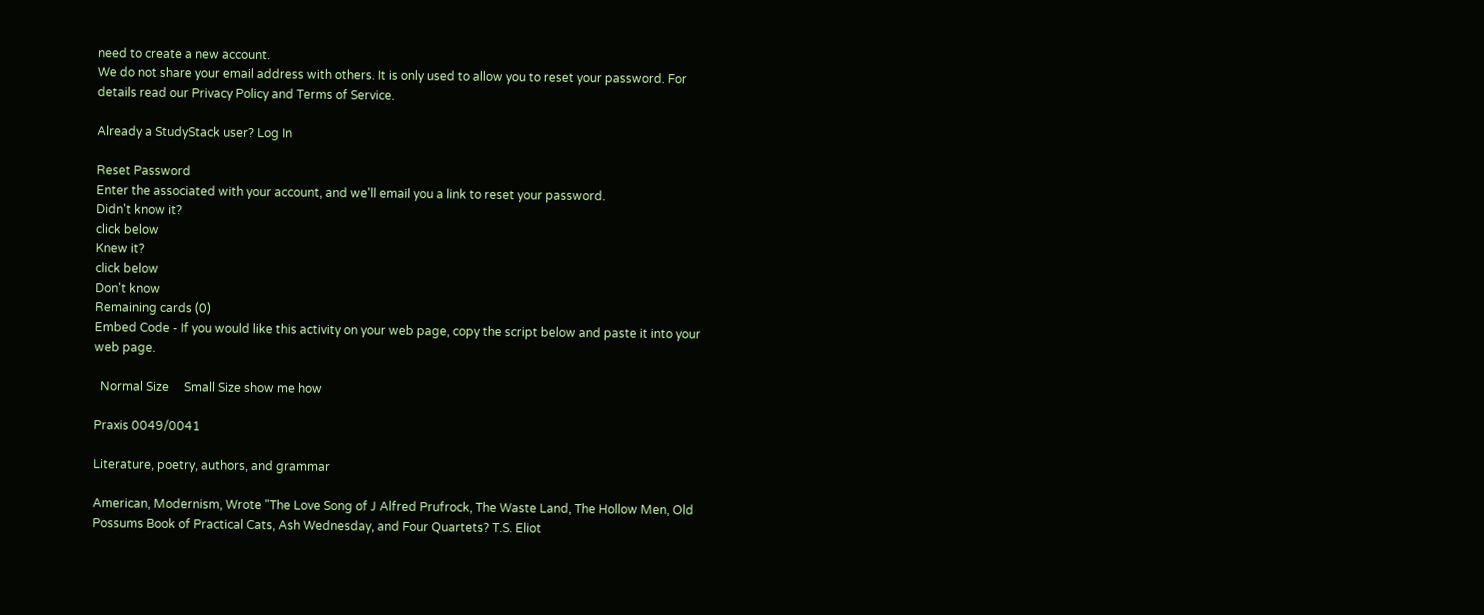need to create a new account.
We do not share your email address with others. It is only used to allow you to reset your password. For details read our Privacy Policy and Terms of Service.

Already a StudyStack user? Log In

Reset Password
Enter the associated with your account, and we'll email you a link to reset your password.
Didn't know it?
click below
Knew it?
click below
Don't know
Remaining cards (0)
Embed Code - If you would like this activity on your web page, copy the script below and paste it into your web page.

  Normal Size     Small Size show me how

Praxis 0049/0041

Literature, poetry, authors, and grammar

American, Modernism, Wrote "The Love Song of J Alfred Prufrock, The Waste Land, The Hollow Men, Old Possums Book of Practical Cats, Ash Wednesday, and Four Quartets? T.S. Eliot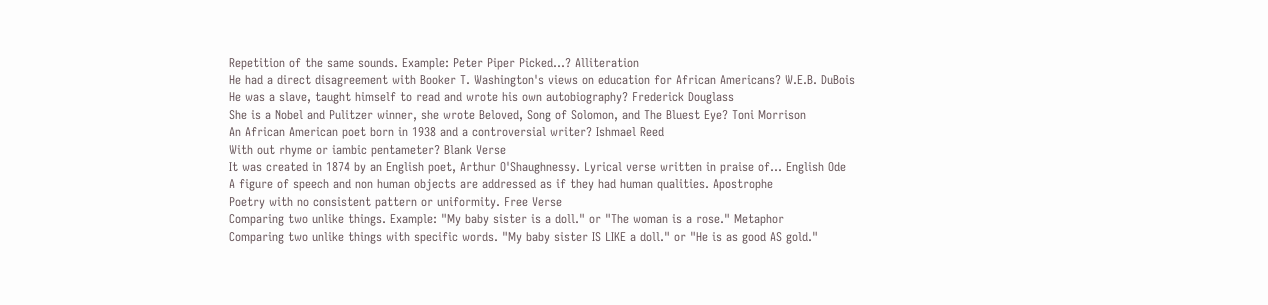Repetition of the same sounds. Example: Peter Piper Picked...? Alliteration
He had a direct disagreement with Booker T. Washington's views on education for African Americans? W.E.B. DuBois
He was a slave, taught himself to read and wrote his own autobiography? Frederick Douglass
She is a Nobel and Pulitzer winner, she wrote Beloved, Song of Solomon, and The Bluest Eye? Toni Morrison
An African American poet born in 1938 and a controversial writer? Ishmael Reed
With out rhyme or iambic pentameter? Blank Verse
It was created in 1874 by an English poet, Arthur O'Shaughnessy. Lyrical verse written in praise of... English Ode
A figure of speech and non human objects are addressed as if they had human qualities. Apostrophe
Poetry with no consistent pattern or uniformity. Free Verse
Comparing two unlike things. Example: "My baby sister is a doll." or "The woman is a rose." Metaphor
Comparing two unlike things with specific words. "My baby sister IS LIKE a doll." or "He is as good AS gold."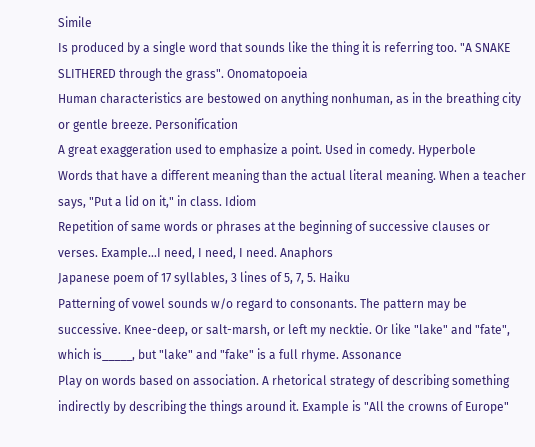Simile
Is produced by a single word that sounds like the thing it is referring too. "A SNAKE SLITHERED through the grass". Onomatopoeia
Human characteristics are bestowed on anything nonhuman, as in the breathing city or gentle breeze. Personification
A great exaggeration used to emphasize a point. Used in comedy. Hyperbole
Words that have a different meaning than the actual literal meaning. When a teacher says, "Put a lid on it," in class. Idiom
Repetition of same words or phrases at the beginning of successive clauses or verses. Example...I need, I need, I need. Anaphors
Japanese poem of 17 syllables, 3 lines of 5, 7, 5. Haiku
Patterning of vowel sounds w/o regard to consonants. The pattern may be successive. Knee-deep, or salt-marsh, or left my necktie. Or like "lake" and "fate", which is_____, but "lake" and "fake" is a full rhyme. Assonance
Play on words based on association. A rhetorical strategy of describing something indirectly by describing the things around it. Example is "All the crowns of Europe"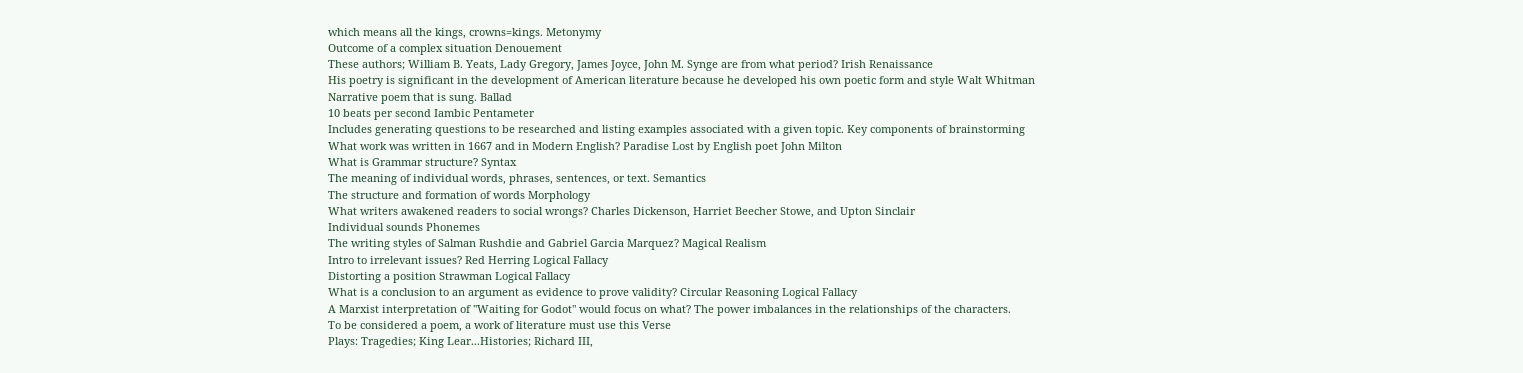which means all the kings, crowns=kings. Metonymy
Outcome of a complex situation Denouement
These authors; William B. Yeats, Lady Gregory, James Joyce, John M. Synge are from what period? Irish Renaissance
His poetry is significant in the development of American literature because he developed his own poetic form and style Walt Whitman
Narrative poem that is sung. Ballad
10 beats per second Iambic Pentameter
Includes generating questions to be researched and listing examples associated with a given topic. Key components of brainstorming
What work was written in 1667 and in Modern English? Paradise Lost by English poet John Milton
What is Grammar structure? Syntax
The meaning of individual words, phrases, sentences, or text. Semantics
The structure and formation of words Morphology
What writers awakened readers to social wrongs? Charles Dickenson, Harriet Beecher Stowe, and Upton Sinclair
Individual sounds Phonemes
The writing styles of Salman Rushdie and Gabriel Garcia Marquez? Magical Realism
Intro to irrelevant issues? Red Herring Logical Fallacy
Distorting a position Strawman Logical Fallacy
What is a conclusion to an argument as evidence to prove validity? Circular Reasoning Logical Fallacy
A Marxist interpretation of "Waiting for Godot" would focus on what? The power imbalances in the relationships of the characters.
To be considered a poem, a work of literature must use this Verse
Plays: Tragedies; King Lear...Histories; Richard III,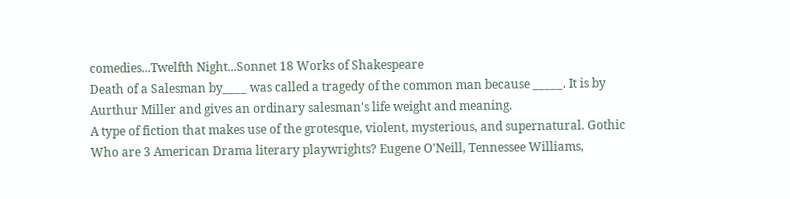comedies...Twelfth Night...Sonnet 18 Works of Shakespeare
Death of a Salesman by____ was called a tragedy of the common man because _____. It is by Aurthur Miller and gives an ordinary salesman's life weight and meaning.
A type of fiction that makes use of the grotesque, violent, mysterious, and supernatural. Gothic
Who are 3 American Drama literary playwrights? Eugene O'Neill, Tennessee Williams,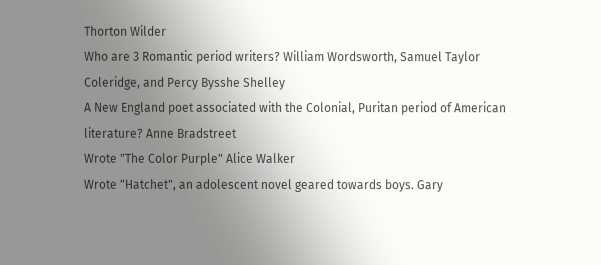Thorton Wilder
Who are 3 Romantic period writers? William Wordsworth, Samuel Taylor Coleridge, and Percy Bysshe Shelley
A New England poet associated with the Colonial, Puritan period of American literature? Anne Bradstreet
Wrote "The Color Purple" Alice Walker
Wrote "Hatchet", an adolescent novel geared towards boys. Gary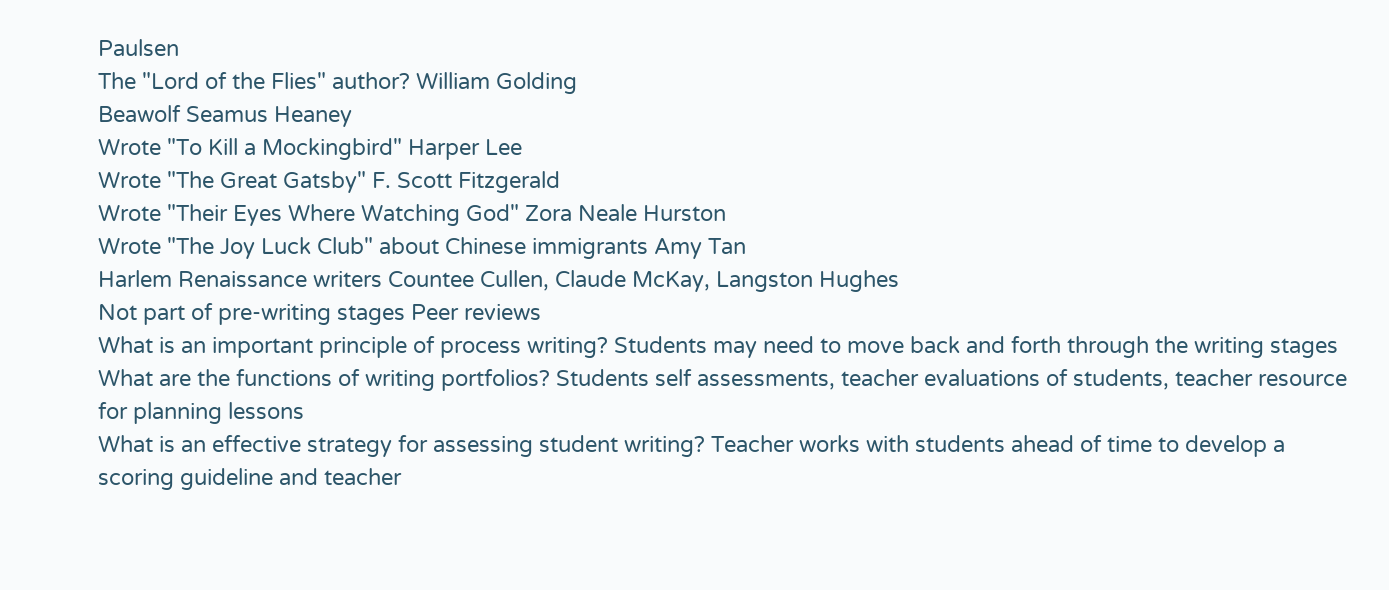Paulsen
The "Lord of the Flies" author? William Golding
Beawolf Seamus Heaney
Wrote "To Kill a Mockingbird" Harper Lee
Wrote "The Great Gatsby" F. Scott Fitzgerald
Wrote "Their Eyes Where Watching God" Zora Neale Hurston
Wrote "The Joy Luck Club" about Chinese immigrants Amy Tan
Harlem Renaissance writers Countee Cullen, Claude McKay, Langston Hughes
Not part of pre-writing stages Peer reviews
What is an important principle of process writing? Students may need to move back and forth through the writing stages
What are the functions of writing portfolios? Students self assessments, teacher evaluations of students, teacher resource for planning lessons
What is an effective strategy for assessing student writing? Teacher works with students ahead of time to develop a scoring guideline and teacher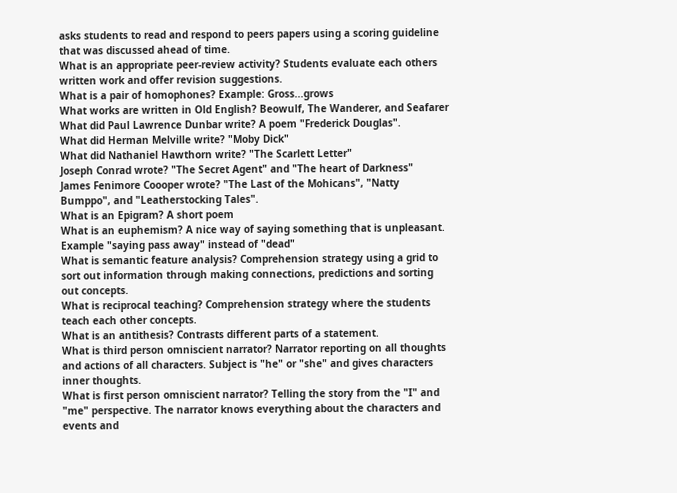asks students to read and respond to peers papers using a scoring guideline that was discussed ahead of time.
What is an appropriate peer-review activity? Students evaluate each others written work and offer revision suggestions.
What is a pair of homophones? Example: Gross...grows
What works are written in Old English? Beowulf, The Wanderer, and Seafarer
What did Paul Lawrence Dunbar write? A poem "Frederick Douglas".
What did Herman Melville write? "Moby Dick"
What did Nathaniel Hawthorn write? "The Scarlett Letter"
Joseph Conrad wrote? "The Secret Agent" and "The heart of Darkness"
James Fenimore Coooper wrote? "The Last of the Mohicans", "Natty Bumppo", and "Leatherstocking Tales".
What is an Epigram? A short poem
What is an euphemism? A nice way of saying something that is unpleasant. Example "saying pass away" instead of "dead"
What is semantic feature analysis? Comprehension strategy using a grid to sort out information through making connections, predictions and sorting out concepts.
What is reciprocal teaching? Comprehension strategy where the students teach each other concepts.
What is an antithesis? Contrasts different parts of a statement.
What is third person omniscient narrator? Narrator reporting on all thoughts and actions of all characters. Subject is "he" or "she" and gives characters inner thoughts.
What is first person omniscient narrator? Telling the story from the "I" and "me" perspective. The narrator knows everything about the characters and events and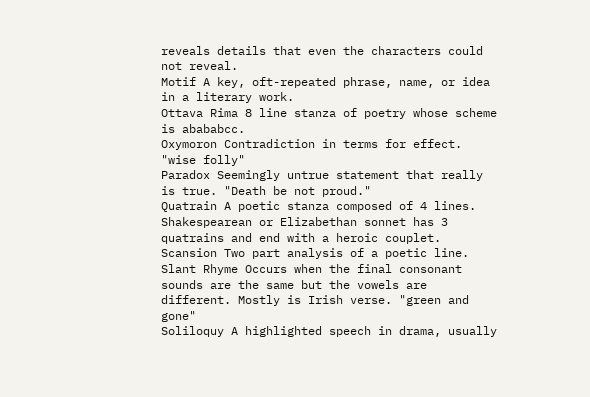reveals details that even the characters could not reveal.
Motif A key, oft-repeated phrase, name, or idea in a literary work.
Ottava Rima 8 line stanza of poetry whose scheme is abababcc.
Oxymoron Contradiction in terms for effect. "wise folly"
Paradox Seemingly untrue statement that really is true. "Death be not proud."
Quatrain A poetic stanza composed of 4 lines. Shakespearean or Elizabethan sonnet has 3 quatrains and end with a heroic couplet.
Scansion Two part analysis of a poetic line.
Slant Rhyme Occurs when the final consonant sounds are the same but the vowels are different. Mostly is Irish verse. "green and gone"
Soliloquy A highlighted speech in drama, usually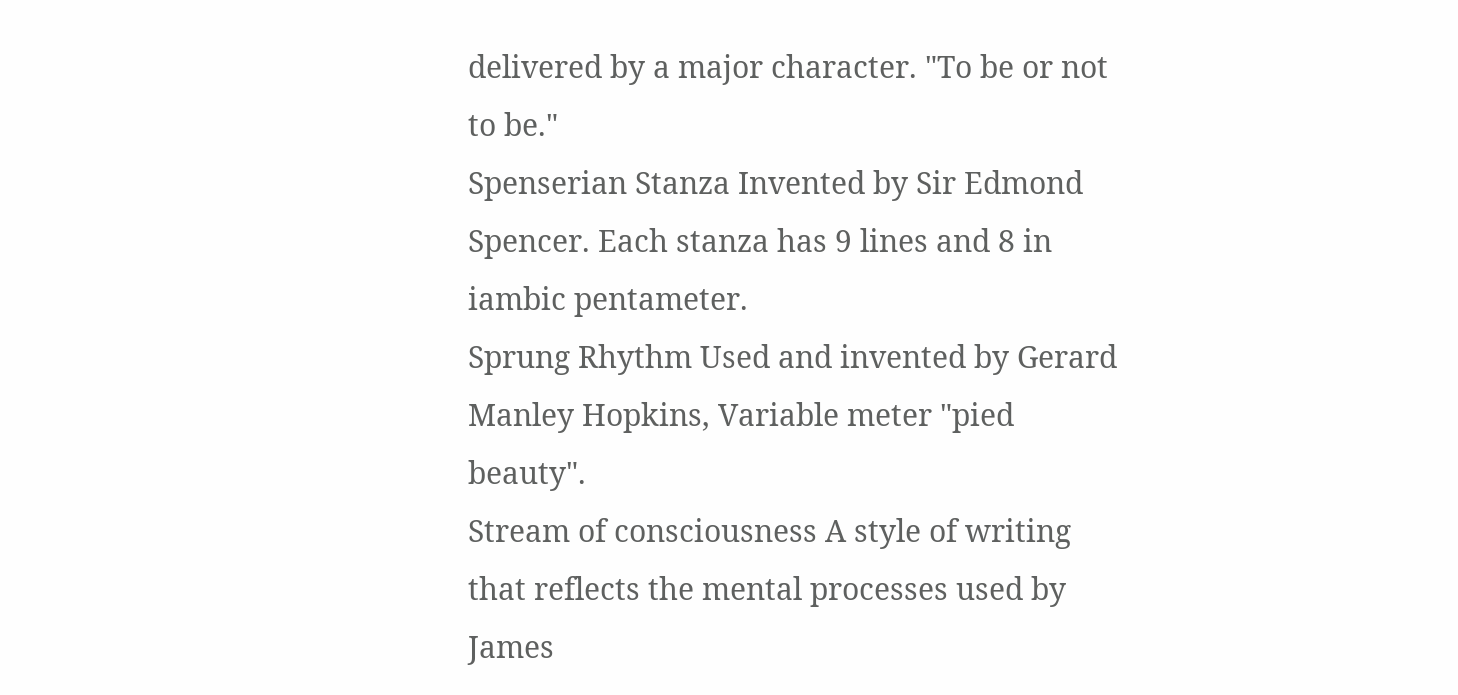delivered by a major character. "To be or not to be."
Spenserian Stanza Invented by Sir Edmond Spencer. Each stanza has 9 lines and 8 in iambic pentameter.
Sprung Rhythm Used and invented by Gerard Manley Hopkins, Variable meter "pied beauty".
Stream of consciousness A style of writing that reflects the mental processes used by James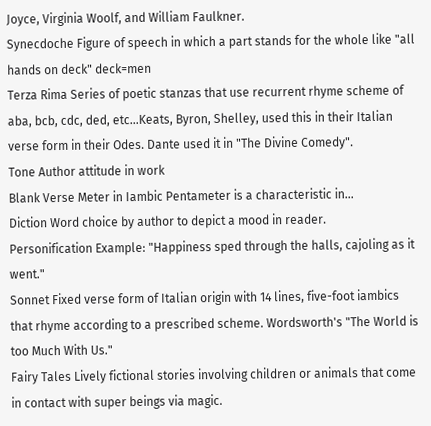Joyce, Virginia Woolf, and William Faulkner.
Synecdoche Figure of speech in which a part stands for the whole like "all hands on deck" deck=men
Terza Rima Series of poetic stanzas that use recurrent rhyme scheme of aba, bcb, cdc, ded, etc...Keats, Byron, Shelley, used this in their Italian verse form in their Odes. Dante used it in "The Divine Comedy".
Tone Author attitude in work
Blank Verse Meter in Iambic Pentameter is a characteristic in...
Diction Word choice by author to depict a mood in reader.
Personification Example: "Happiness sped through the halls, cajoling as it went."
Sonnet Fixed verse form of Italian origin with 14 lines, five-foot iambics that rhyme according to a prescribed scheme. Wordsworth's "The World is too Much With Us."
Fairy Tales Lively fictional stories involving children or animals that come in contact with super beings via magic.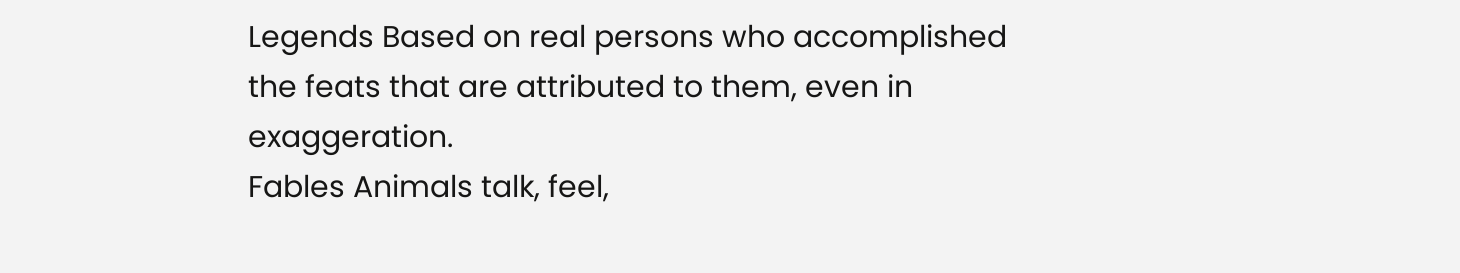Legends Based on real persons who accomplished the feats that are attributed to them, even in exaggeration.
Fables Animals talk, feel,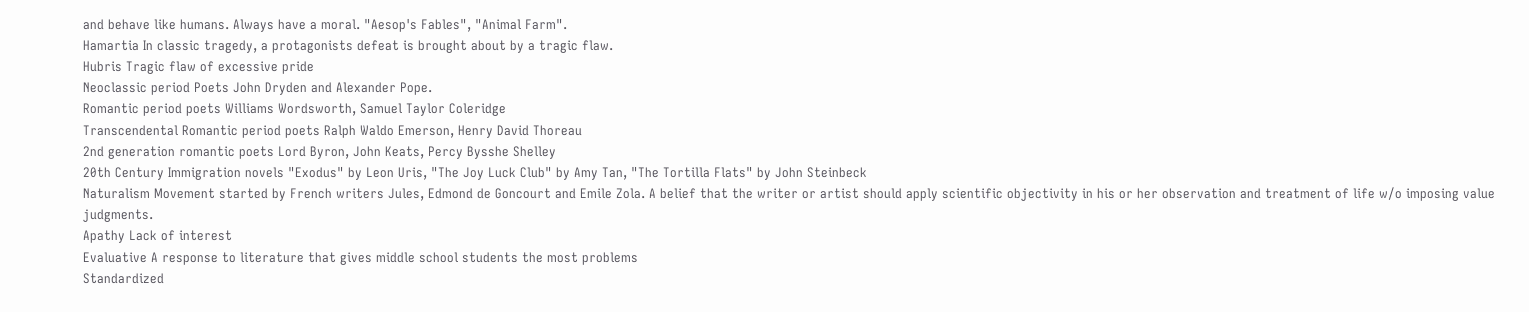and behave like humans. Always have a moral. "Aesop's Fables", "Animal Farm".
Hamartia In classic tragedy, a protagonists defeat is brought about by a tragic flaw.
Hubris Tragic flaw of excessive pride
Neoclassic period Poets John Dryden and Alexander Pope.
Romantic period poets Williams Wordsworth, Samuel Taylor Coleridge
Transcendental Romantic period poets Ralph Waldo Emerson, Henry David Thoreau
2nd generation romantic poets Lord Byron, John Keats, Percy Bysshe Shelley
20th Century Immigration novels "Exodus" by Leon Uris, "The Joy Luck Club" by Amy Tan, "The Tortilla Flats" by John Steinbeck
Naturalism Movement started by French writers Jules, Edmond de Goncourt and Emile Zola. A belief that the writer or artist should apply scientific objectivity in his or her observation and treatment of life w/o imposing value judgments.
Apathy Lack of interest
Evaluative A response to literature that gives middle school students the most problems
Standardized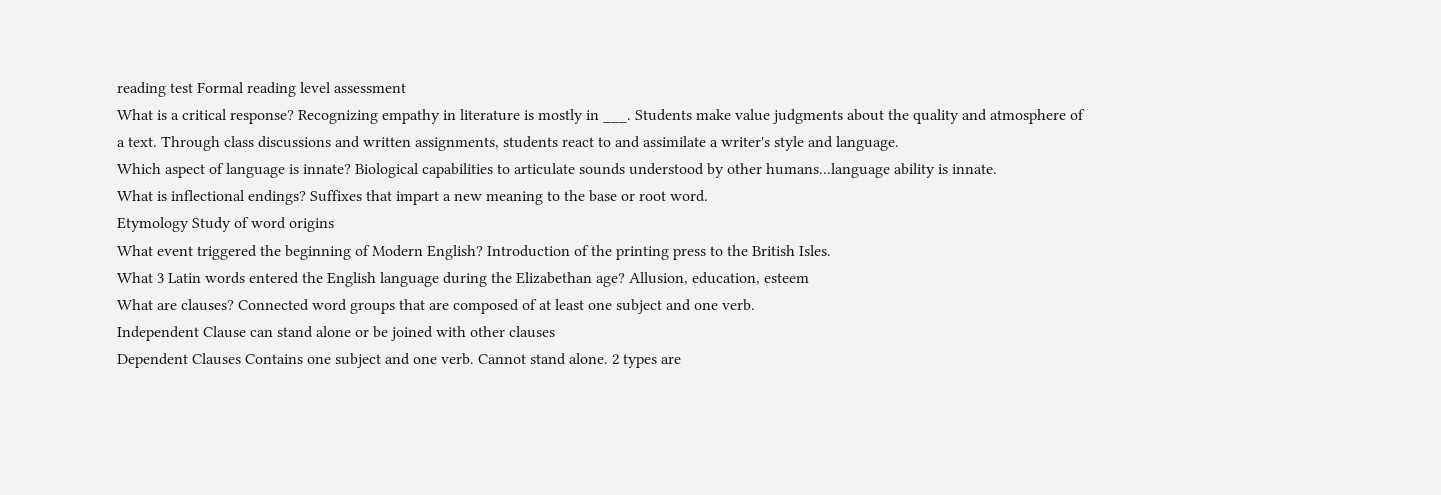reading test Formal reading level assessment
What is a critical response? Recognizing empathy in literature is mostly in ___. Students make value judgments about the quality and atmosphere of a text. Through class discussions and written assignments, students react to and assimilate a writer's style and language.
Which aspect of language is innate? Biological capabilities to articulate sounds understood by other humans...language ability is innate.
What is inflectional endings? Suffixes that impart a new meaning to the base or root word.
Etymology Study of word origins
What event triggered the beginning of Modern English? Introduction of the printing press to the British Isles.
What 3 Latin words entered the English language during the Elizabethan age? Allusion, education, esteem
What are clauses? Connected word groups that are composed of at least one subject and one verb.
Independent Clause can stand alone or be joined with other clauses
Dependent Clauses Contains one subject and one verb. Cannot stand alone. 2 types are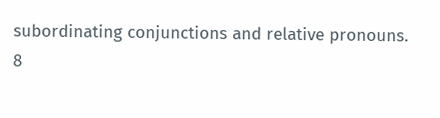subordinating conjunctions and relative pronouns.
8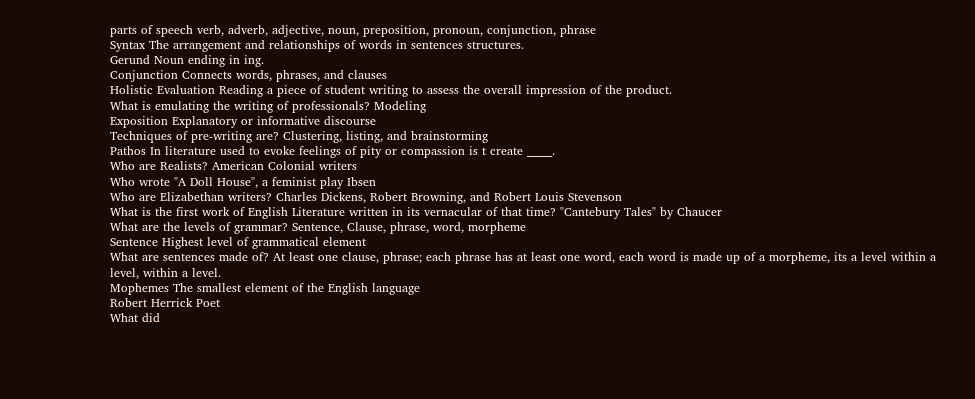parts of speech verb, adverb, adjective, noun, preposition, pronoun, conjunction, phrase
Syntax The arrangement and relationships of words in sentences structures.
Gerund Noun ending in ing.
Conjunction Connects words, phrases, and clauses
Holistic Evaluation Reading a piece of student writing to assess the overall impression of the product.
What is emulating the writing of professionals? Modeling
Exposition Explanatory or informative discourse
Techniques of pre-writing are? Clustering, listing, and brainstorming
Pathos In literature used to evoke feelings of pity or compassion is t create _____.
Who are Realists? American Colonial writers
Who wrote "A Doll House", a feminist play Ibsen
Who are Elizabethan writers? Charles Dickens, Robert Browning, and Robert Louis Stevenson
What is the first work of English Literature written in its vernacular of that time? "Cantebury Tales" by Chaucer
What are the levels of grammar? Sentence, Clause, phrase, word, morpheme
Sentence Highest level of grammatical element
What are sentences made of? At least one clause, phrase; each phrase has at least one word, each word is made up of a morpheme, its a level within a level, within a level.
Mophemes The smallest element of the English language
Robert Herrick Poet
What did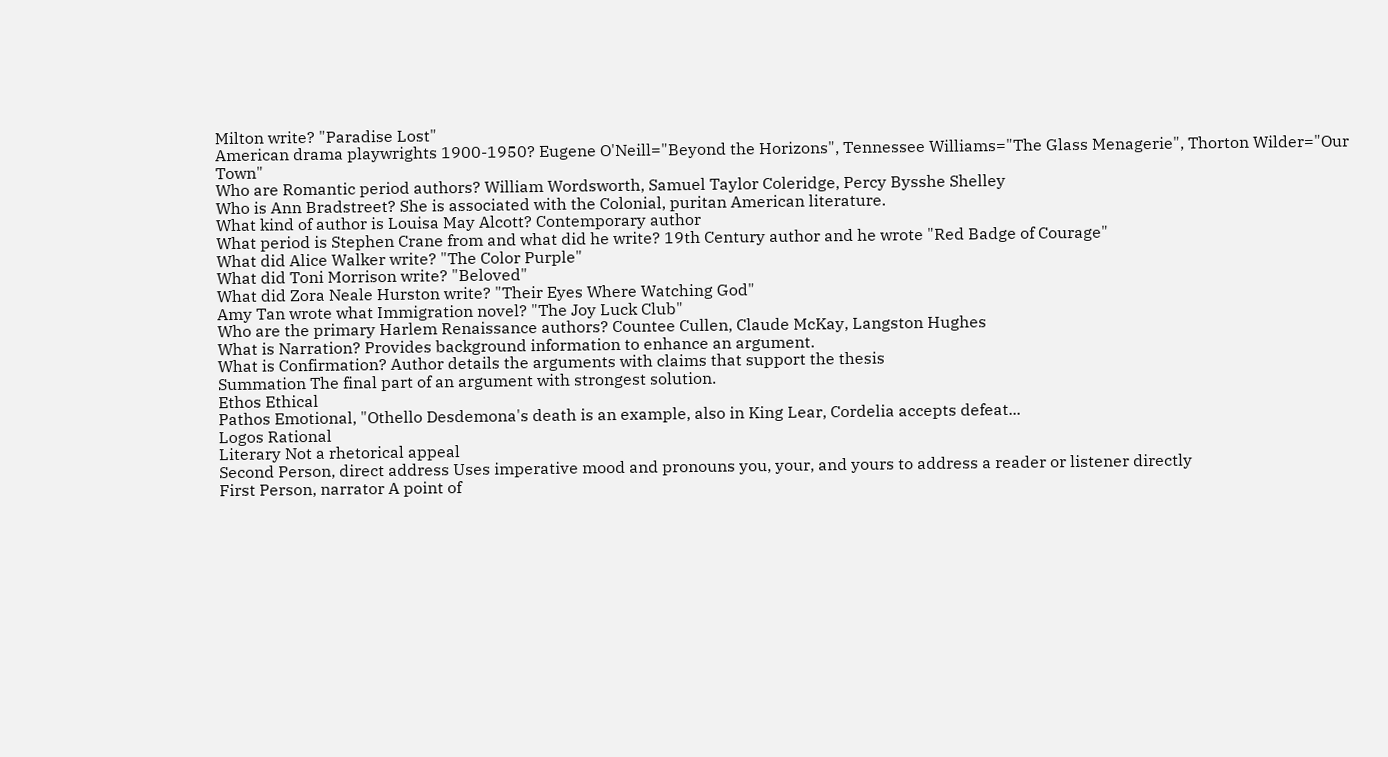Milton write? "Paradise Lost"
American drama playwrights 1900-1950? Eugene O'Neill="Beyond the Horizons", Tennessee Williams="The Glass Menagerie", Thorton Wilder="Our Town"
Who are Romantic period authors? William Wordsworth, Samuel Taylor Coleridge, Percy Bysshe Shelley
Who is Ann Bradstreet? She is associated with the Colonial, puritan American literature.
What kind of author is Louisa May Alcott? Contemporary author
What period is Stephen Crane from and what did he write? 19th Century author and he wrote "Red Badge of Courage"
What did Alice Walker write? "The Color Purple"
What did Toni Morrison write? "Beloved"
What did Zora Neale Hurston write? "Their Eyes Where Watching God"
Amy Tan wrote what Immigration novel? "The Joy Luck Club"
Who are the primary Harlem Renaissance authors? Countee Cullen, Claude McKay, Langston Hughes
What is Narration? Provides background information to enhance an argument.
What is Confirmation? Author details the arguments with claims that support the thesis
Summation The final part of an argument with strongest solution.
Ethos Ethical
Pathos Emotional, "Othello Desdemona's death is an example, also in King Lear, Cordelia accepts defeat...
Logos Rational
Literary Not a rhetorical appeal
Second Person, direct address Uses imperative mood and pronouns you, your, and yours to address a reader or listener directly
First Person, narrator A point of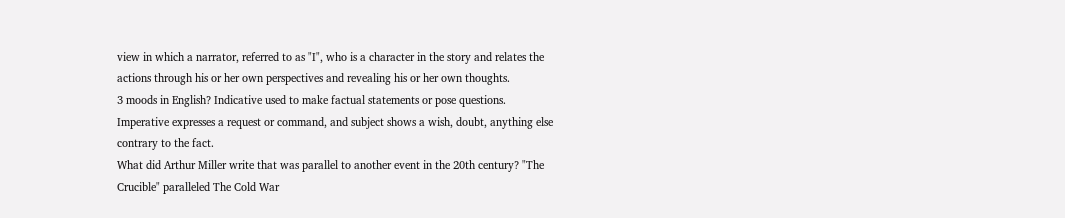view in which a narrator, referred to as "I", who is a character in the story and relates the actions through his or her own perspectives and revealing his or her own thoughts.
3 moods in English? Indicative used to make factual statements or pose questions. Imperative expresses a request or command, and subject shows a wish, doubt, anything else contrary to the fact.
What did Arthur Miller write that was parallel to another event in the 20th century? "The Crucible" paralleled The Cold War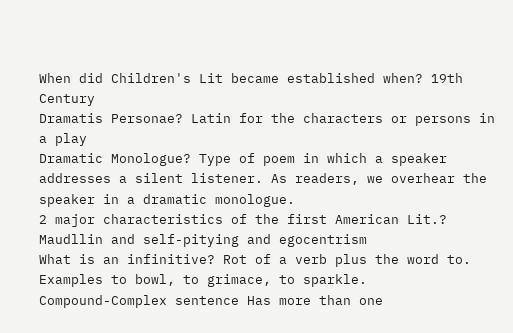When did Children's Lit became established when? 19th Century
Dramatis Personae? Latin for the characters or persons in a play
Dramatic Monologue? Type of poem in which a speaker addresses a silent listener. As readers, we overhear the speaker in a dramatic monologue.
2 major characteristics of the first American Lit.? Maudllin and self-pitying and egocentrism
What is an infinitive? Rot of a verb plus the word to. Examples to bowl, to grimace, to sparkle.
Compound-Complex sentence Has more than one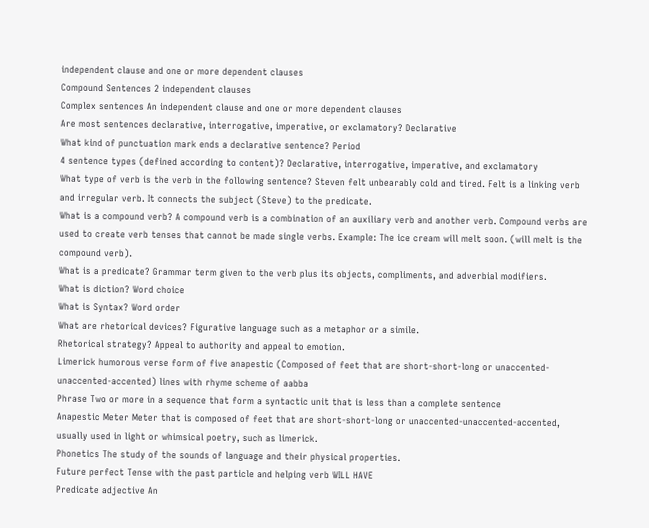independent clause and one or more dependent clauses
Compound Sentences 2 independent clauses
Complex sentences An independent clause and one or more dependent clauses
Are most sentences declarative, interrogative, imperative, or exclamatory? Declarative
What kind of punctuation mark ends a declarative sentence? Period
4 sentence types (defined according to content)? Declarative, interrogative, imperative, and exclamatory
What type of verb is the verb in the following sentence? Steven felt unbearably cold and tired. Felt is a linking verb and irregular verb. It connects the subject (Steve) to the predicate.
What is a compound verb? A compound verb is a combination of an auxiliary verb and another verb. Compound verbs are used to create verb tenses that cannot be made single verbs. Example: The ice cream will melt soon. (will melt is the compound verb).
What is a predicate? Grammar term given to the verb plus its objects, compliments, and adverbial modifiers.
What is diction? Word choice
What is Syntax? Word order
What are rhetorical devices? Figurative language such as a metaphor or a simile.
Rhetorical strategy? Appeal to authority and appeal to emotion.
Limerick humorous verse form of five anapestic (Composed of feet that are short-short-long or unaccented-unaccented-accented) lines with rhyme scheme of aabba
Phrase Two or more in a sequence that form a syntactic unit that is less than a complete sentence
Anapestic Meter Meter that is composed of feet that are short-short-long or unaccented-unaccented-accented, usually used in light or whimsical poetry, such as limerick.
Phonetics The study of the sounds of language and their physical properties.
Future perfect Tense with the past particle and helping verb WILL HAVE
Predicate adjective An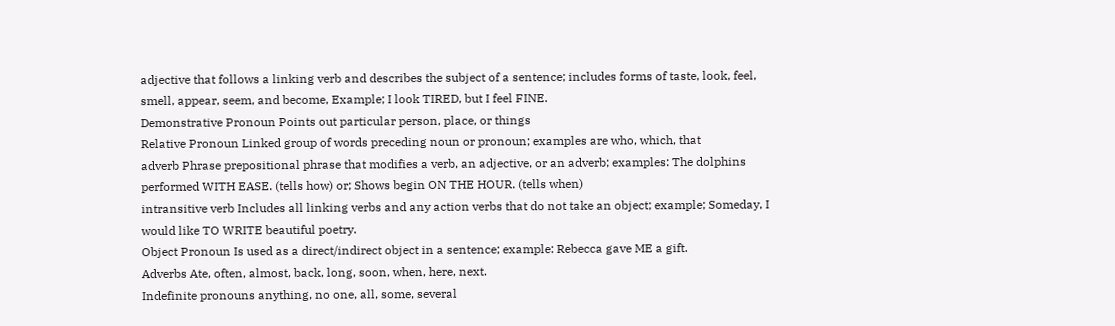adjective that follows a linking verb and describes the subject of a sentence; includes forms of taste, look, feel, smell, appear, seem, and become, Example; I look TIRED, but I feel FINE.
Demonstrative Pronoun Points out particular person, place, or things
Relative Pronoun Linked group of words preceding noun or pronoun; examples are who, which, that
adverb Phrase prepositional phrase that modifies a verb, an adjective, or an adverb; examples: The dolphins performed WITH EASE. (tells how) or; Shows begin ON THE HOUR. (tells when)
intransitive verb Includes all linking verbs and any action verbs that do not take an object; example; Someday, I would like TO WRITE beautiful poetry.
Object Pronoun Is used as a direct/indirect object in a sentence; example: Rebecca gave ME a gift.
Adverbs Ate, often, almost, back, long, soon, when, here, next.
Indefinite pronouns anything, no one, all, some, several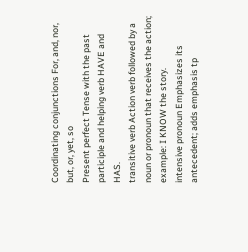Coordinating conjunctions For, and, nor, but, or, yet, so
Present perfect Tense with the past participle and helping verb HAVE and HAS.
transitive verb Action verb followed by a noun or pronoun that receives the action; example: I KNOW the story.
intensive pronoun Emphasizes its antecedent; adds emphasis tp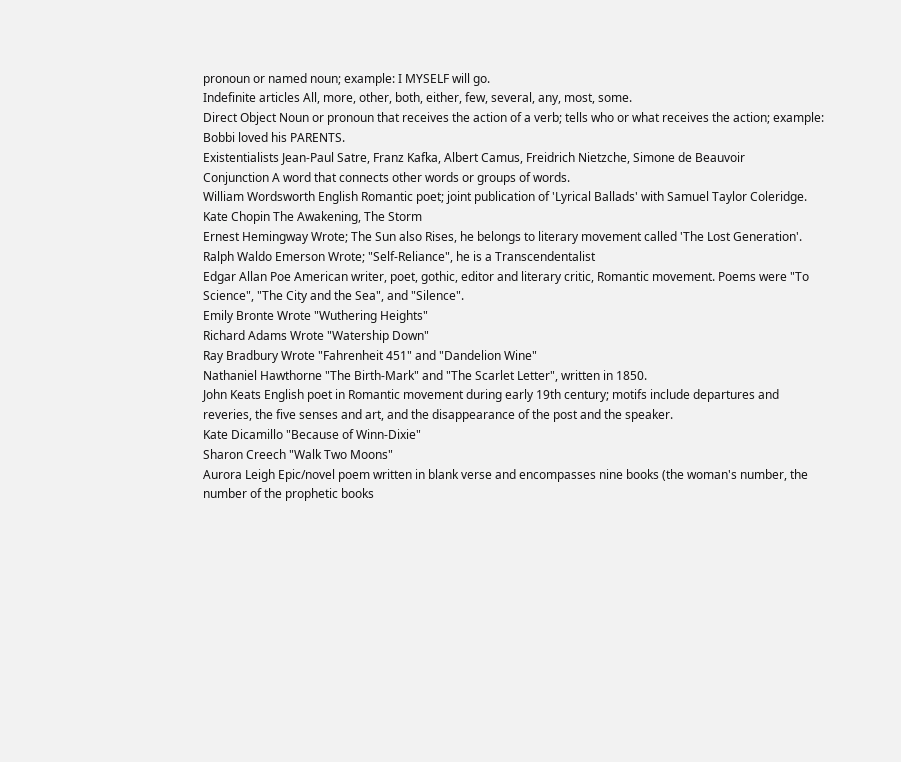pronoun or named noun; example: I MYSELF will go.
Indefinite articles All, more, other, both, either, few, several, any, most, some.
Direct Object Noun or pronoun that receives the action of a verb; tells who or what receives the action; example: Bobbi loved his PARENTS.
Existentialists Jean-Paul Satre, Franz Kafka, Albert Camus, Freidrich Nietzche, Simone de Beauvoir
Conjunction A word that connects other words or groups of words.
William Wordsworth English Romantic poet; joint publication of 'Lyrical Ballads' with Samuel Taylor Coleridge.
Kate Chopin The Awakening, The Storm
Ernest Hemingway Wrote; The Sun also Rises, he belongs to literary movement called 'The Lost Generation'.
Ralph Waldo Emerson Wrote; "Self-Reliance", he is a Transcendentalist
Edgar Allan Poe American writer, poet, gothic, editor and literary critic, Romantic movement. Poems were "To Science", "The City and the Sea", and "Silence".
Emily Bronte Wrote "Wuthering Heights"
Richard Adams Wrote "Watership Down"
Ray Bradbury Wrote "Fahrenheit 451" and "Dandelion Wine"
Nathaniel Hawthorne "The Birth-Mark" and "The Scarlet Letter", written in 1850.
John Keats English poet in Romantic movement during early 19th century; motifs include departures and reveries, the five senses and art, and the disappearance of the post and the speaker.
Kate Dicamillo "Because of Winn-Dixie"
Sharon Creech "Walk Two Moons"
Aurora Leigh Epic/novel poem written in blank verse and encompasses nine books (the woman's number, the number of the prophetic books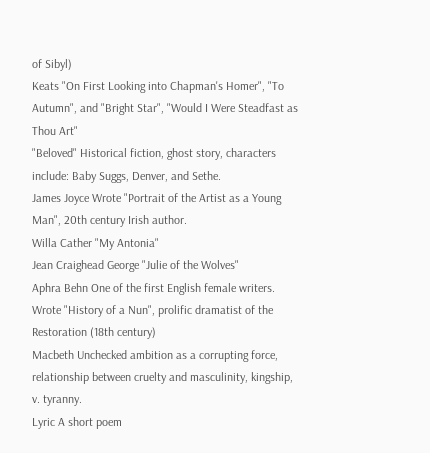of Sibyl)
Keats "On First Looking into Chapman's Homer", "To Autumn", and "Bright Star", "Would I Were Steadfast as Thou Art"
"Beloved" Historical fiction, ghost story, characters include: Baby Suggs, Denver, and Sethe.
James Joyce Wrote "Portrait of the Artist as a Young Man", 20th century Irish author.
Willa Cather "My Antonia"
Jean Craighead George "Julie of the Wolves"
Aphra Behn One of the first English female writers. Wrote "History of a Nun", prolific dramatist of the Restoration (18th century)
Macbeth Unchecked ambition as a corrupting force, relationship between cruelty and masculinity, kingship, v. tyranny.
Lyric A short poem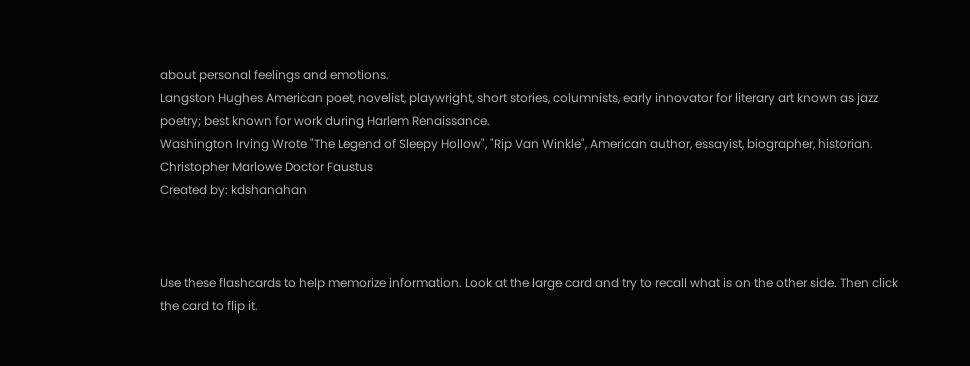about personal feelings and emotions.
Langston Hughes American poet, novelist, playwright, short stories, columnists, early innovator for literary art known as jazz poetry; best known for work during Harlem Renaissance.
Washington Irving Wrote "The Legend of Sleepy Hollow", "Rip Van Winkle", American author, essayist, biographer, historian.
Christopher Marlowe Doctor Faustus
Created by: kdshanahan



Use these flashcards to help memorize information. Look at the large card and try to recall what is on the other side. Then click the card to flip it.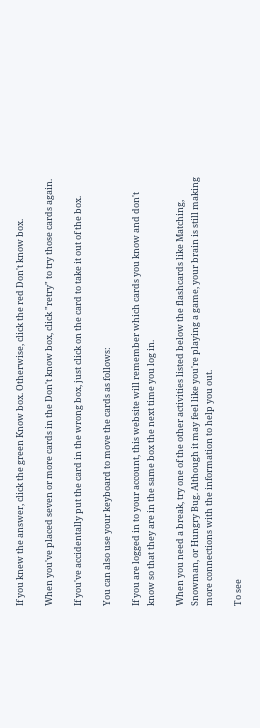If you knew the answer, click the green Know box. Otherwise, click the red Don't know box.

When you've placed seven or more cards in the Don't know box, click "retry" to try those cards again.

If you've accidentally put the card in the wrong box, just click on the card to take it out of the box.

You can also use your keyboard to move the cards as follows:

If you are logged in to your account, this website will remember which cards you know and don't know so that they are in the same box the next time you log in.

When you need a break, try one of the other activities listed below the flashcards like Matching, Snowman, or Hungry Bug. Although it may feel like you're playing a game, your brain is still making more connections with the information to help you out.

To see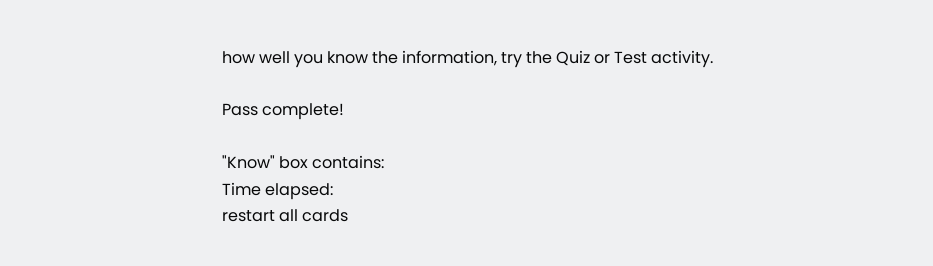how well you know the information, try the Quiz or Test activity.

Pass complete!

"Know" box contains:
Time elapsed:
restart all cards